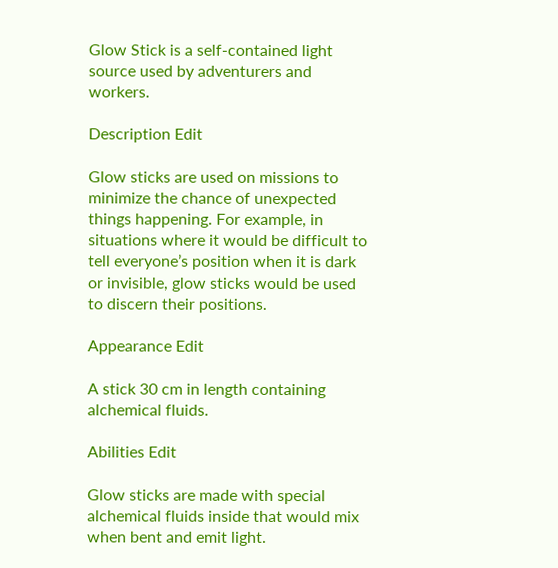Glow Stick is a self-contained light source used by adventurers and workers.

Description Edit

Glow sticks are used on missions to minimize the chance of unexpected things happening. For example, in situations where it would be difficult to tell everyone’s position when it is dark or invisible, glow sticks would be used to discern their positions.

Appearance Edit

A stick 30 cm in length containing alchemical fluids.

Abilities Edit

Glow sticks are made with special alchemical fluids inside that would mix when bent and emit light.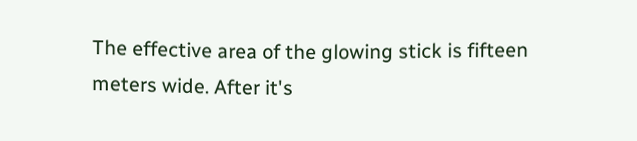The effective area of the glowing stick is fifteen meters wide. After it's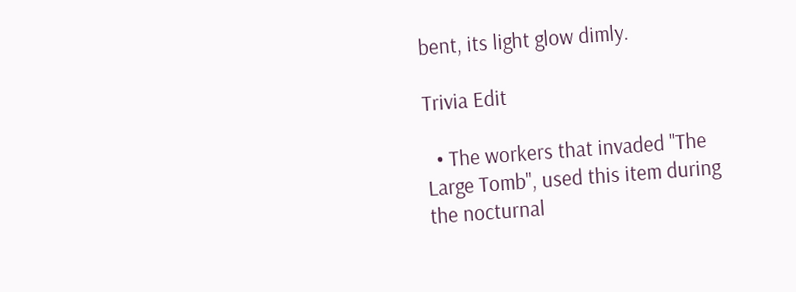bent, its light glow dimly.

Trivia Edit

  • The workers that invaded "The Large Tomb", used this item during the nocturnal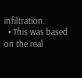infiltration.
  • This was based on the real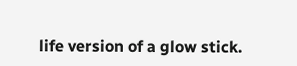life version of a glow stick.